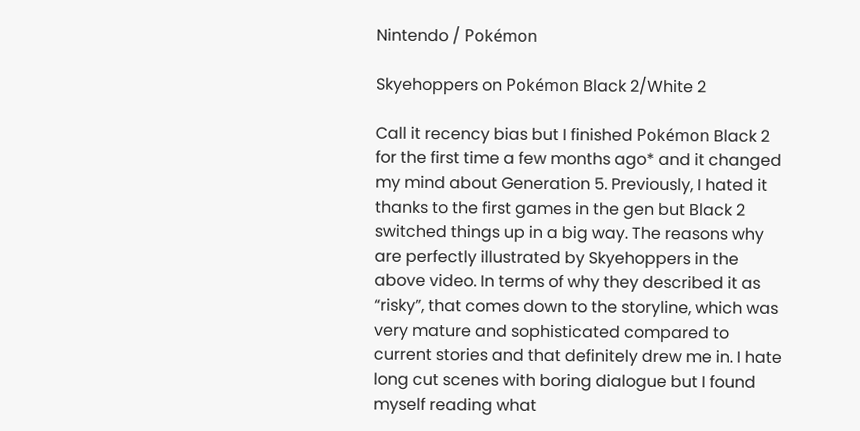Nintendo / Pokémon

Skyehoppers on Pokémon Black 2/White 2

Call it recency bias but I finished Pokémon Black 2 for the first time a few months ago* and it changed my mind about Generation 5. Previously, I hated it thanks to the first games in the gen but Black 2 switched things up in a big way. The reasons why are perfectly illustrated by Skyehoppers in the above video. In terms of why they described it as “risky”, that comes down to the storyline, which was very mature and sophisticated compared to current stories and that definitely drew me in. I hate long cut scenes with boring dialogue but I found myself reading what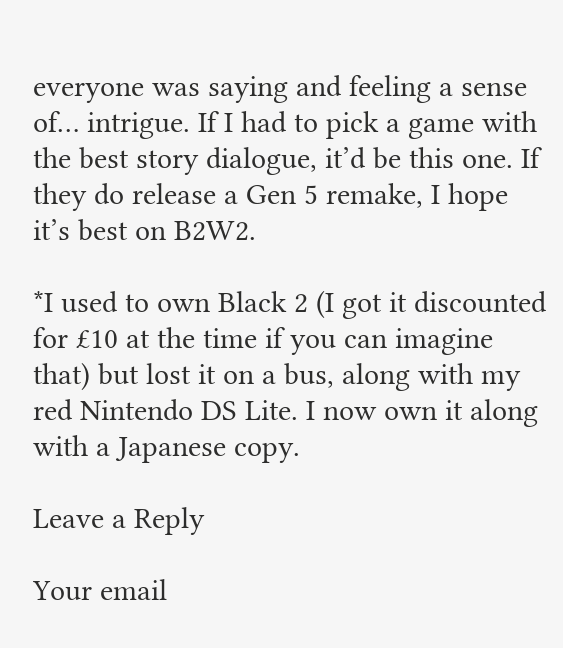everyone was saying and feeling a sense of… intrigue. If I had to pick a game with the best story dialogue, it’d be this one. If they do release a Gen 5 remake, I hope it’s best on B2W2.

*I used to own Black 2 (I got it discounted for £10 at the time if you can imagine that) but lost it on a bus, along with my red Nintendo DS Lite. I now own it along with a Japanese copy.

Leave a Reply

Your email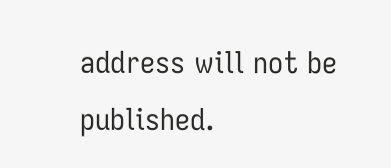address will not be published.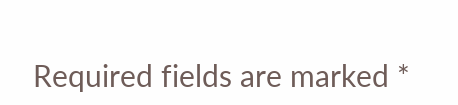Required fields are marked *